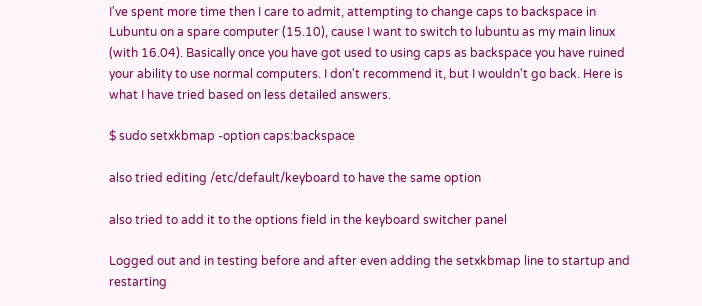I've spent more time then I care to admit, attempting to change caps to backspace in Lubuntu on a spare computer (15.10), cause I want to switch to lubuntu as my main linux (with 16.04). Basically once you have got used to using caps as backspace you have ruined your ability to use normal computers. I don't recommend it, but I wouldn't go back. Here is what I have tried based on less detailed answers.

$ sudo setxkbmap -option caps:backspace

also tried editing /etc/default/keyboard to have the same option

also tried to add it to the options field in the keyboard switcher panel

Logged out and in testing before and after even adding the setxkbmap line to startup and restarting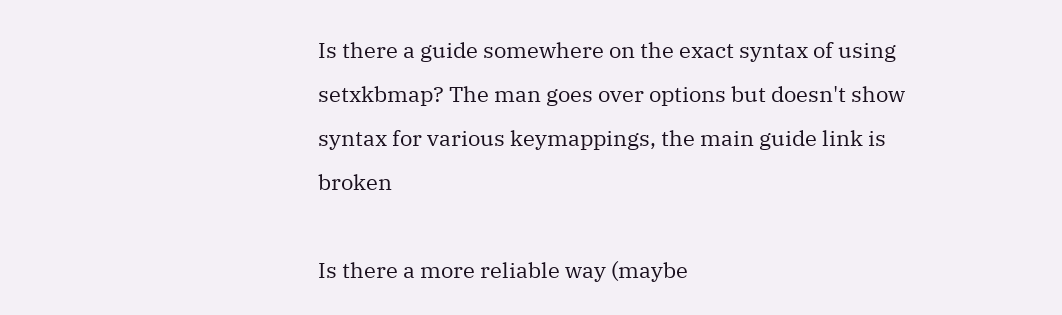Is there a guide somewhere on the exact syntax of using setxkbmap? The man goes over options but doesn't show syntax for various keymappings, the main guide link is broken

Is there a more reliable way (maybe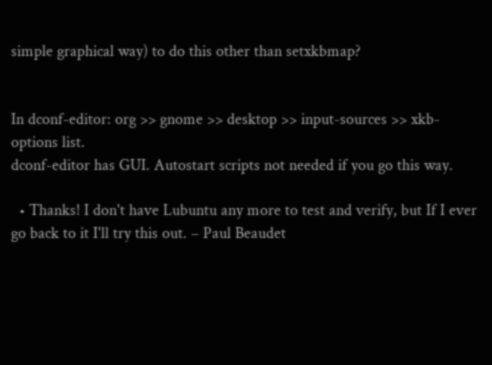simple graphical way) to do this other than setxkbmap?


In dconf-editor: org >> gnome >> desktop >> input-sources >> xkb-options list.
dconf-editor has GUI. Autostart scripts not needed if you go this way.

  • Thanks! I don't have Lubuntu any more to test and verify, but If I ever go back to it I'll try this out. – Paul Beaudet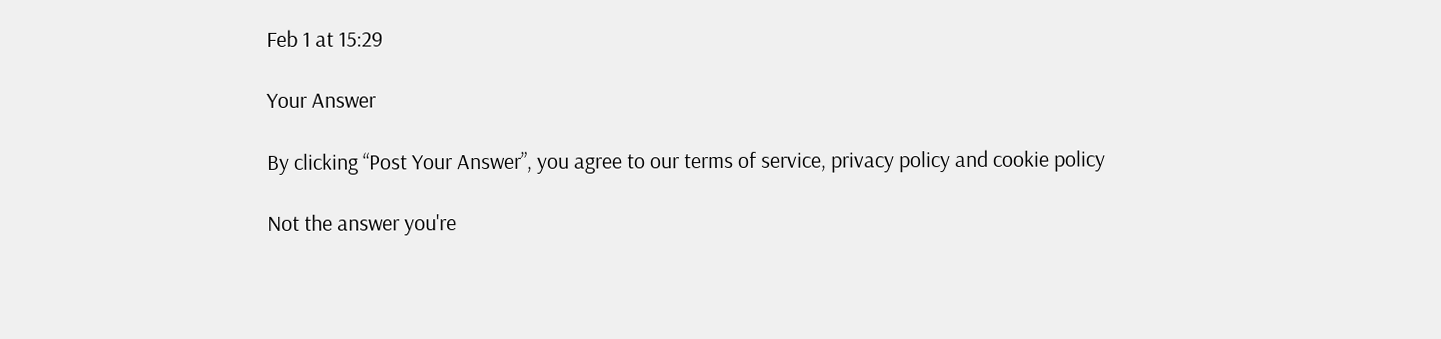Feb 1 at 15:29

Your Answer

By clicking “Post Your Answer”, you agree to our terms of service, privacy policy and cookie policy

Not the answer you're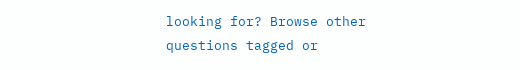looking for? Browse other questions tagged or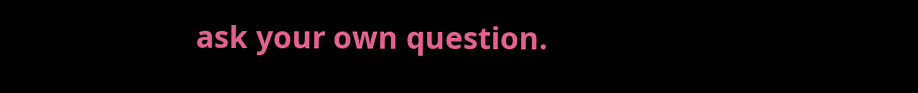ask your own question.